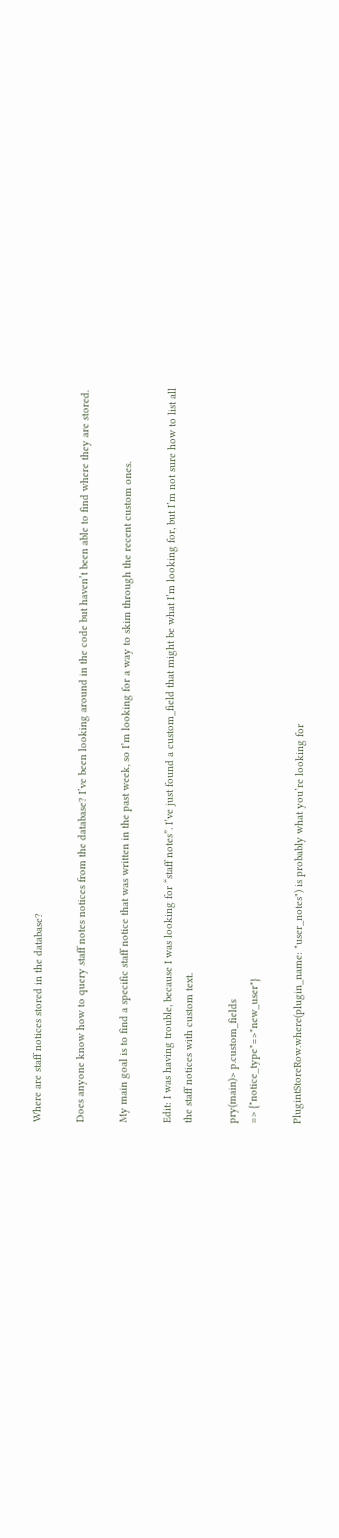Where are staff notices stored in the database?

Does anyone know how to query staff notes notices from the database? I’ve been looking around in the code but haven’t been able to find where they are stored.

My main goal is to find a specific staff notice that was written in the past week, so I’m looking for a way to skim through the recent custom ones.

Edit: I was having trouble, because I was looking for “staff notes”. I’ve just found a custom_field that might be what I’m looking for, but I’m not sure how to list all the staff notices with custom text.

pry(main)> p.custom_fields
=> {"notice_type"=>"new_user"}

PlugintStoreRow.where(plugin_name: "user_notes") is probably what you’re looking for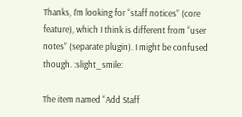Thanks, I’m looking for “staff notices” (core feature), which I think is different from “user notes” (separate plugin). I might be confused though. :slight_smile:

The item named “Add Staff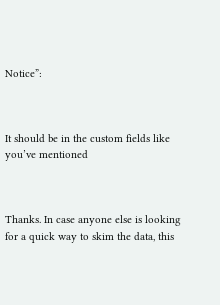Notice”:



It should be in the custom fields like you’ve mentioned



Thanks. In case anyone else is looking for a quick way to skim the data, this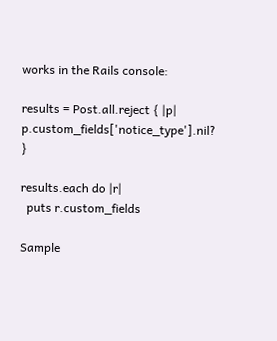works in the Rails console:

results = Post.all.reject { |p| p.custom_fields['notice_type'].nil? }

results.each do |r|
  puts r.custom_fields

Sample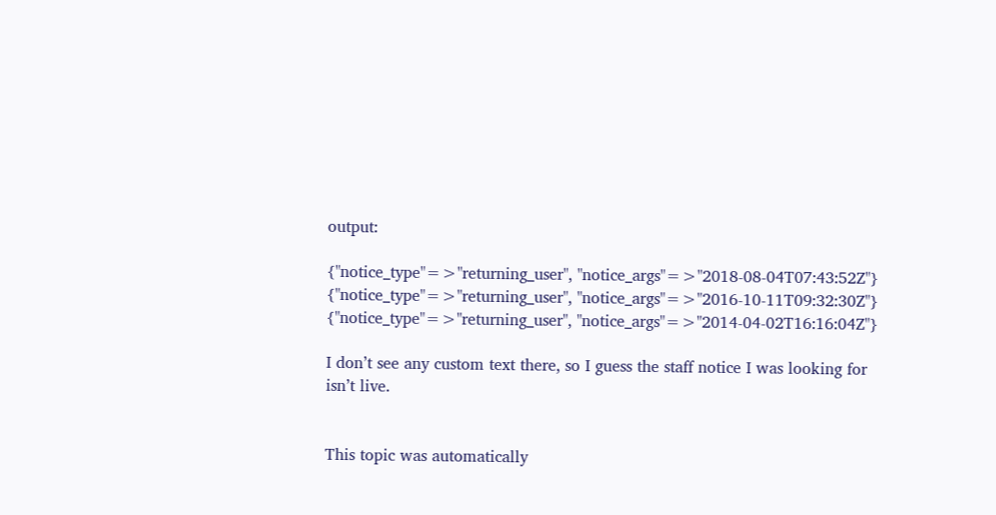output:

{"notice_type"=>"returning_user", "notice_args"=>"2018-08-04T07:43:52Z"}
{"notice_type"=>"returning_user", "notice_args"=>"2016-10-11T09:32:30Z"}
{"notice_type"=>"returning_user", "notice_args"=>"2014-04-02T16:16:04Z"}

I don’t see any custom text there, so I guess the staff notice I was looking for isn’t live.


This topic was automatically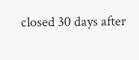closed 30 days after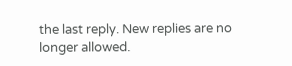the last reply. New replies are no longer allowed.